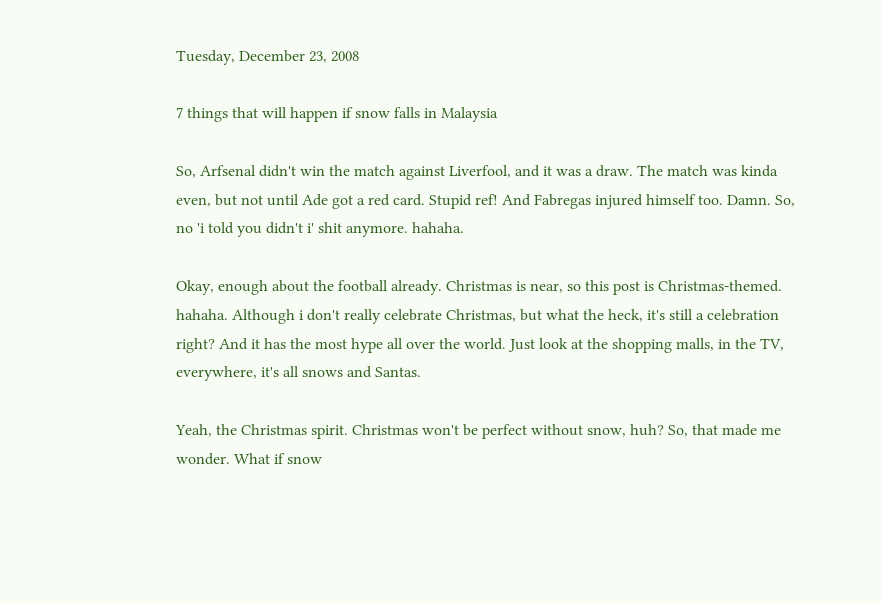Tuesday, December 23, 2008

7 things that will happen if snow falls in Malaysia

So, Arfsenal didn't win the match against Liverfool, and it was a draw. The match was kinda even, but not until Ade got a red card. Stupid ref! And Fabregas injured himself too. Damn. So, no 'i told you didn't i' shit anymore. hahaha.

Okay, enough about the football already. Christmas is near, so this post is Christmas-themed. hahaha. Although i don't really celebrate Christmas, but what the heck, it's still a celebration right? And it has the most hype all over the world. Just look at the shopping malls, in the TV, everywhere, it's all snows and Santas.

Yeah, the Christmas spirit. Christmas won't be perfect without snow, huh? So, that made me wonder. What if snow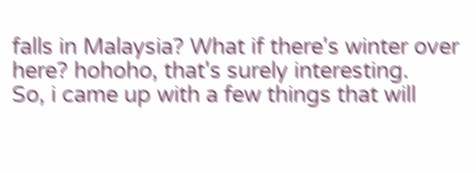falls in Malaysia? What if there's winter over here? hohoho, that's surely interesting.
So, i came up with a few things that will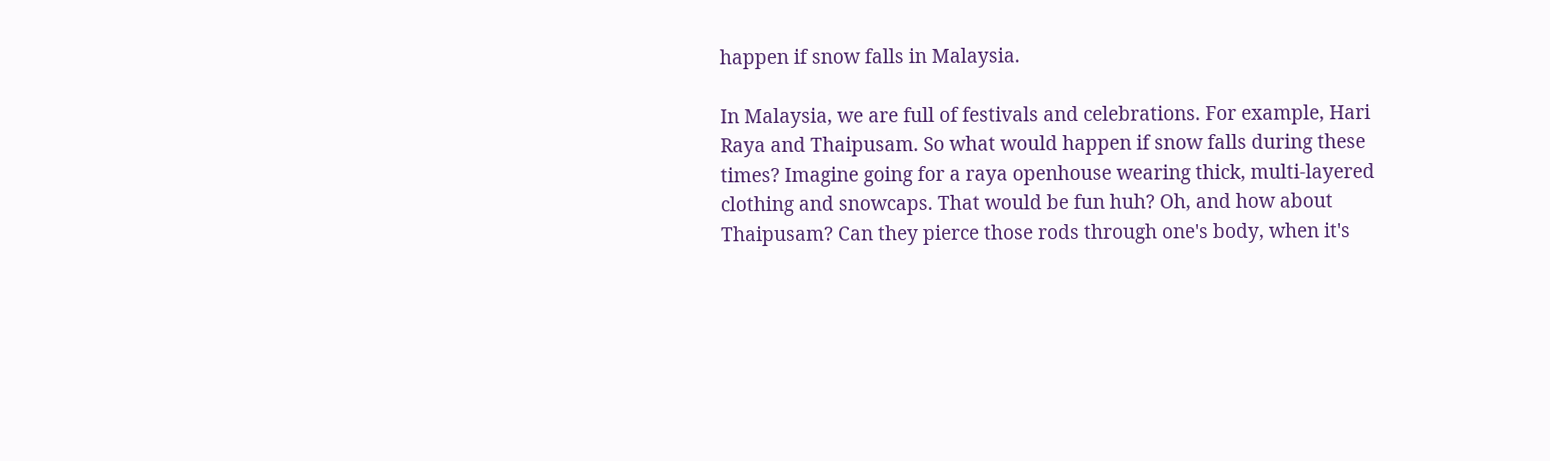happen if snow falls in Malaysia.

In Malaysia, we are full of festivals and celebrations. For example, Hari Raya and Thaipusam. So what would happen if snow falls during these times? Imagine going for a raya openhouse wearing thick, multi-layered clothing and snowcaps. That would be fun huh? Oh, and how about Thaipusam? Can they pierce those rods through one's body, when it's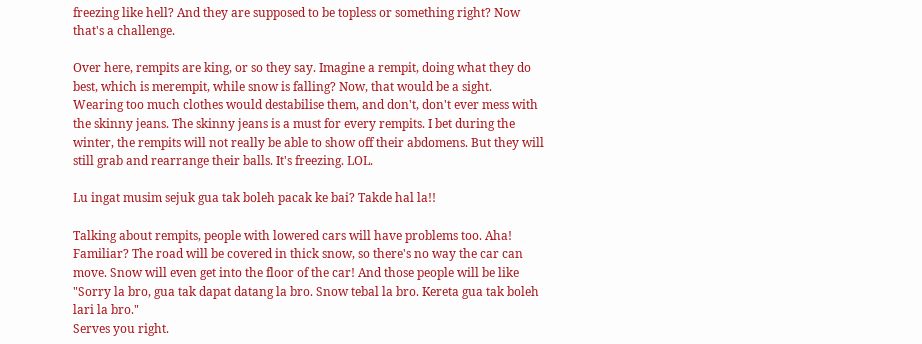freezing like hell? And they are supposed to be topless or something right? Now that's a challenge.

Over here, rempits are king, or so they say. Imagine a rempit, doing what they do best, which is merempit, while snow is falling? Now, that would be a sight. Wearing too much clothes would destabilise them, and don't, don't ever mess with the skinny jeans. The skinny jeans is a must for every rempits. I bet during the winter, the rempits will not really be able to show off their abdomens. But they will still grab and rearrange their balls. It's freezing. LOL.

Lu ingat musim sejuk gua tak boleh pacak ke bai? Takde hal la!!

Talking about rempits, people with lowered cars will have problems too. Aha! Familiar? The road will be covered in thick snow, so there's no way the car can move. Snow will even get into the floor of the car! And those people will be like "Sorry la bro, gua tak dapat datang la bro. Snow tebal la bro. Kereta gua tak boleh lari la bro."
Serves you right.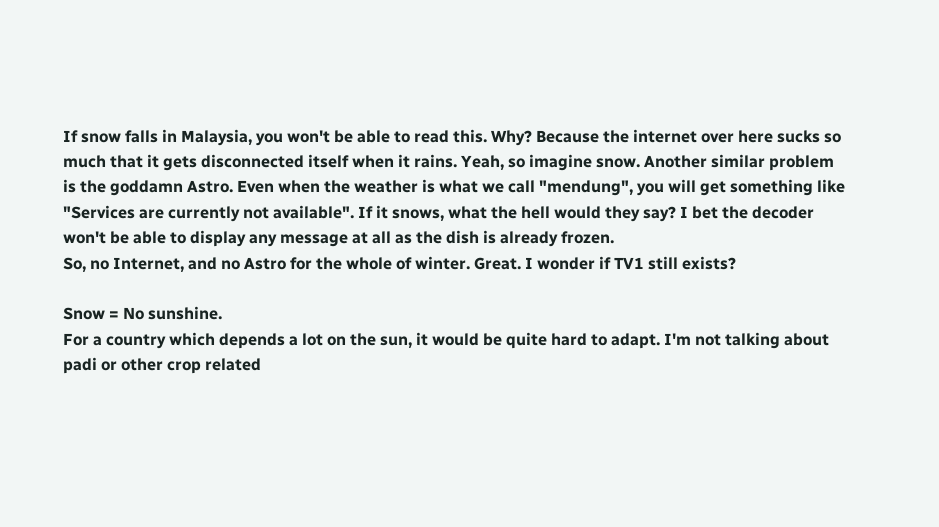If snow falls in Malaysia, you won't be able to read this. Why? Because the internet over here sucks so much that it gets disconnected itself when it rains. Yeah, so imagine snow. Another similar problem is the goddamn Astro. Even when the weather is what we call "mendung", you will get something like "Services are currently not available". If it snows, what the hell would they say? I bet the decoder won't be able to display any message at all as the dish is already frozen.
So, no Internet, and no Astro for the whole of winter. Great. I wonder if TV1 still exists?

Snow = No sunshine.
For a country which depends a lot on the sun, it would be quite hard to adapt. I'm not talking about padi or other crop related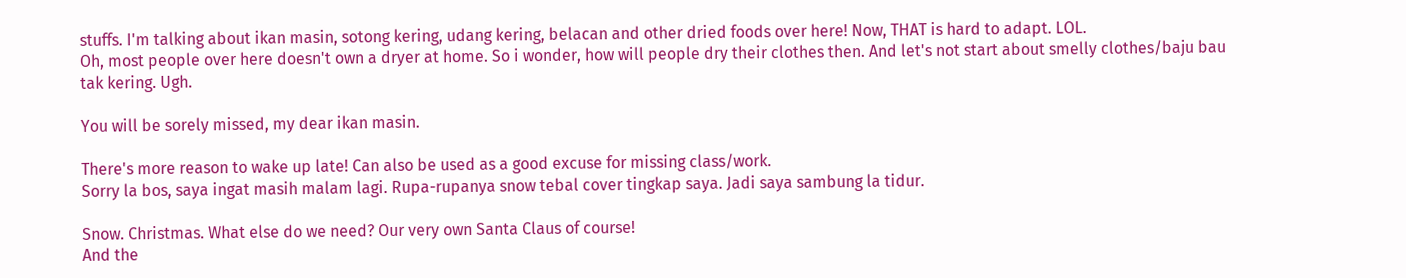stuffs. I'm talking about ikan masin, sotong kering, udang kering, belacan and other dried foods over here! Now, THAT is hard to adapt. LOL.
Oh, most people over here doesn't own a dryer at home. So i wonder, how will people dry their clothes then. And let's not start about smelly clothes/baju bau tak kering. Ugh.

You will be sorely missed, my dear ikan masin.

There's more reason to wake up late! Can also be used as a good excuse for missing class/work.
Sorry la bos, saya ingat masih malam lagi. Rupa-rupanya snow tebal cover tingkap saya. Jadi saya sambung la tidur.

Snow. Christmas. What else do we need? Our very own Santa Claus of course!
And the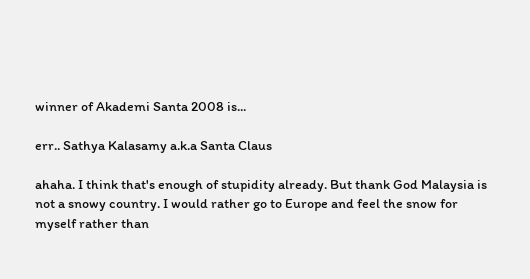winner of Akademi Santa 2008 is...

err.. Sathya Kalasamy a.k.a Santa Claus

ahaha. I think that's enough of stupidity already. But thank God Malaysia is not a snowy country. I would rather go to Europe and feel the snow for myself rather than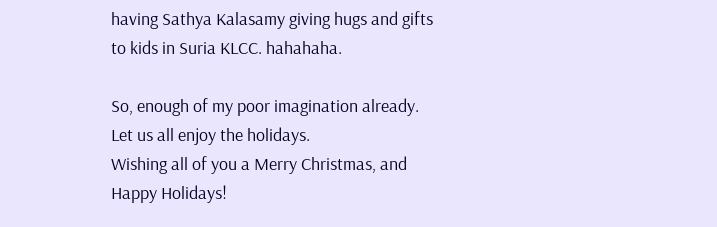having Sathya Kalasamy giving hugs and gifts to kids in Suria KLCC. hahahaha.

So, enough of my poor imagination already. Let us all enjoy the holidays.
Wishing all of you a Merry Christmas, and Happy Holidays!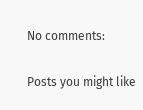No comments:

Posts you might like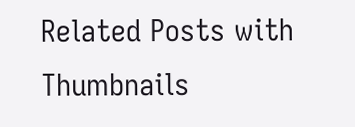Related Posts with Thumbnails